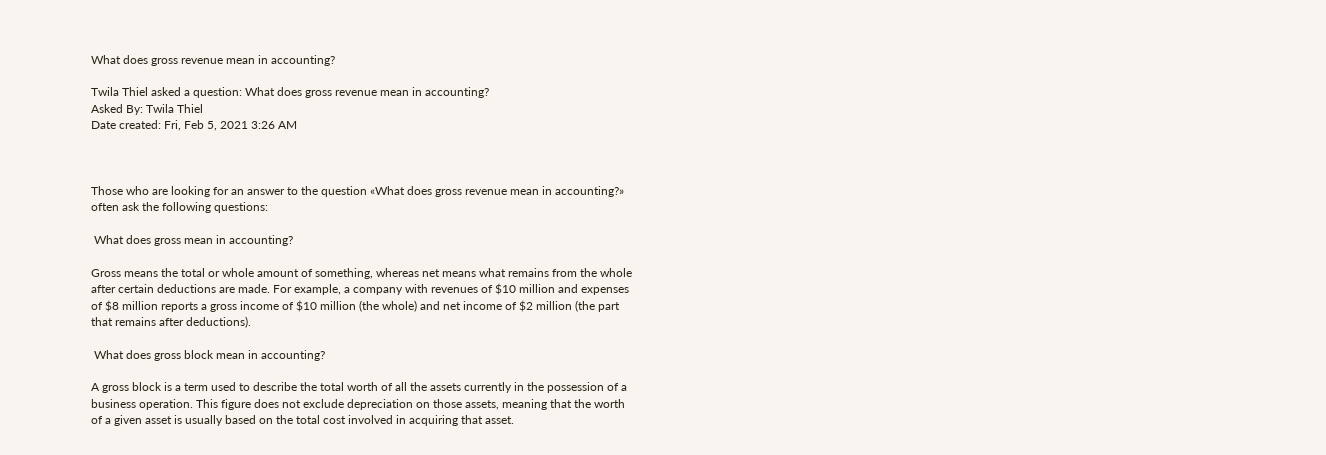What does gross revenue mean in accounting?

Twila Thiel asked a question: What does gross revenue mean in accounting?
Asked By: Twila Thiel
Date created: Fri, Feb 5, 2021 3:26 AM



Those who are looking for an answer to the question «What does gross revenue mean in accounting?» often ask the following questions:

 What does gross mean in accounting?

Gross means the total or whole amount of something, whereas net means what remains from the whole after certain deductions are made. For example, a company with revenues of $10 million and expenses of $8 million reports a gross income of $10 million (the whole) and net income of $2 million (the part that remains after deductions).

 What does gross block mean in accounting?

A gross block is a term used to describe the total worth of all the assets currently in the possession of a business operation. This figure does not exclude depreciation on those assets, meaning that the worth of a given asset is usually based on the total cost involved in acquiring that asset.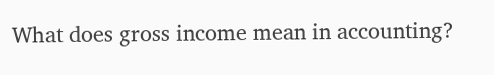What does gross income mean in accounting?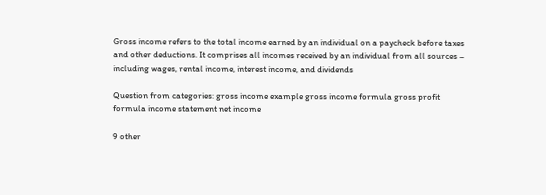Gross income refers to the total income earned by an individual on a paycheck before taxes and other deductions. It comprises all incomes received by an individual from all sources – including wages, rental income, interest income, and dividends

Question from categories: gross income example gross income formula gross profit formula income statement net income

9 other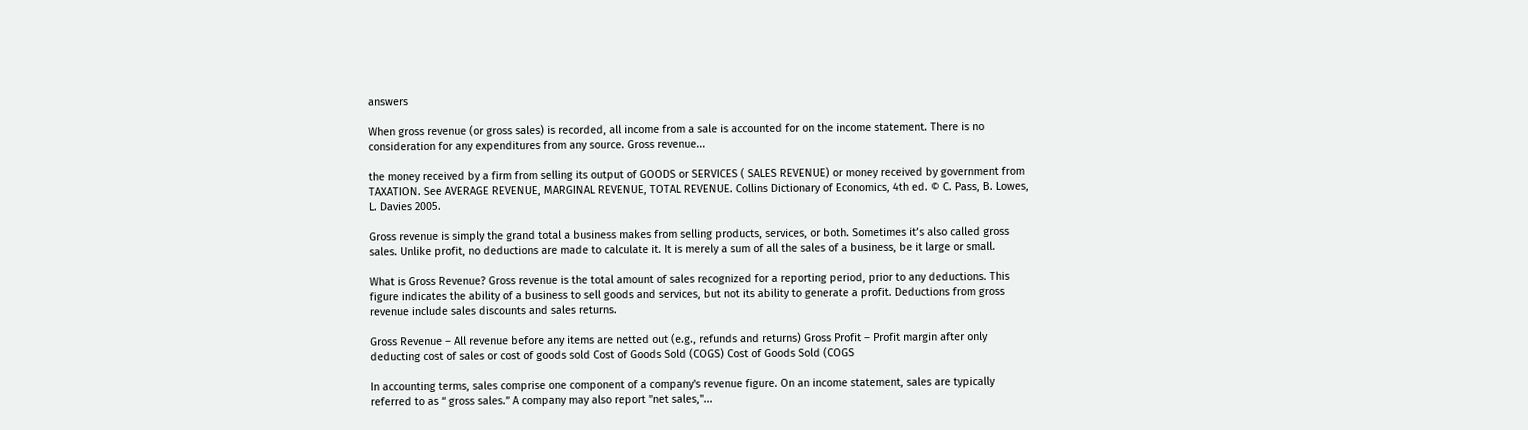answers

When gross revenue (or gross sales) is recorded, all income from a sale is accounted for on the income statement. There is no consideration for any expenditures from any source. Gross revenue...

the money received by a firm from selling its output of GOODS or SERVICES ( SALES REVENUE) or money received by government from TAXATION. See AVERAGE REVENUE, MARGINAL REVENUE, TOTAL REVENUE. Collins Dictionary of Economics, 4th ed. © C. Pass, B. Lowes, L. Davies 2005.

Gross revenue is simply the grand total a business makes from selling products, services, or both. Sometimes it’s also called gross sales. Unlike profit, no deductions are made to calculate it. It is merely a sum of all the sales of a business, be it large or small.

What is Gross Revenue? Gross revenue is the total amount of sales recognized for a reporting period, prior to any deductions. This figure indicates the ability of a business to sell goods and services, but not its ability to generate a profit. Deductions from gross revenue include sales discounts and sales returns.

Gross Revenue – All revenue before any items are netted out (e.g., refunds and returns) Gross Profit – Profit margin after only deducting cost of sales or cost of goods sold Cost of Goods Sold (COGS) Cost of Goods Sold (COGS

In accounting terms, sales comprise one component of a company's revenue figure. On an income statement, sales are typically referred to as “ gross sales.” A company may also report "net sales,"...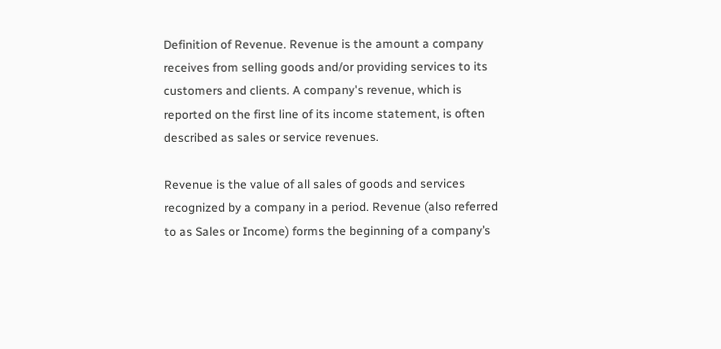Definition of Revenue. Revenue is the amount a company receives from selling goods and/or providing services to its customers and clients. A company's revenue, which is reported on the first line of its income statement, is often described as sales or service revenues.

Revenue is the value of all sales of goods and services recognized by a company in a period. Revenue (also referred to as Sales or Income) forms the beginning of a company’s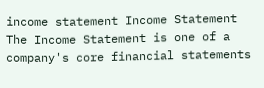income statement Income Statement The Income Statement is one of a company's core financial statements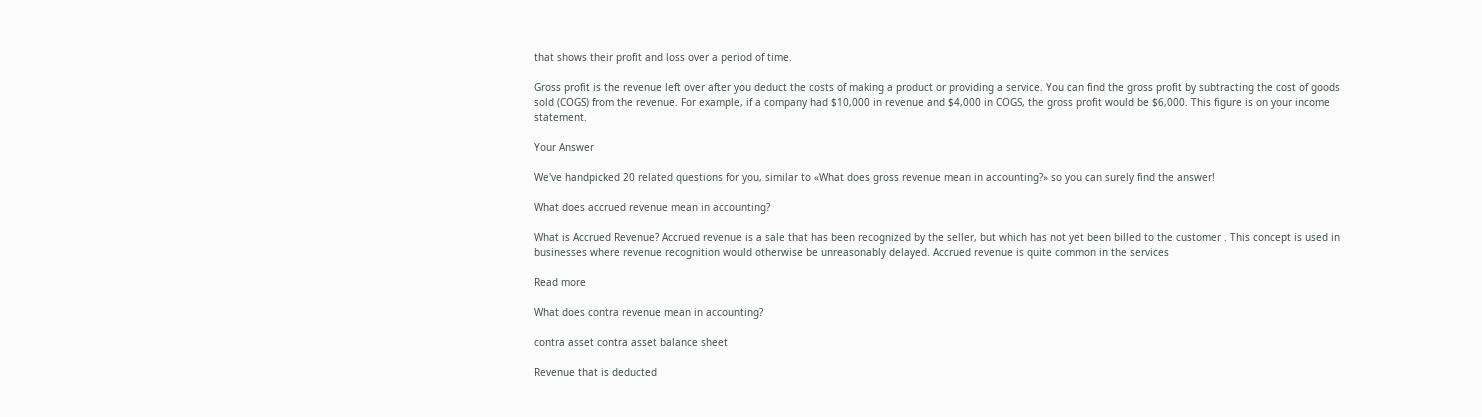that shows their profit and loss over a period of time.

Gross profit is the revenue left over after you deduct the costs of making a product or providing a service. You can find the gross profit by subtracting the cost of goods sold (COGS) from the revenue. For example, if a company had $10,000 in revenue and $4,000 in COGS, the gross profit would be $6,000. This figure is on your income statement.

Your Answer

We've handpicked 20 related questions for you, similar to «What does gross revenue mean in accounting?» so you can surely find the answer!

What does accrued revenue mean in accounting?

What is Accrued Revenue? Accrued revenue is a sale that has been recognized by the seller, but which has not yet been billed to the customer . This concept is used in businesses where revenue recognition would otherwise be unreasonably delayed. Accrued revenue is quite common in the services

Read more

What does contra revenue mean in accounting?

contra asset contra asset balance sheet

Revenue that is deducted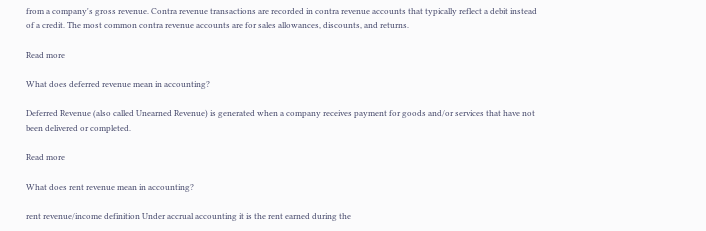from a company's gross revenue. Contra revenue transactions are recorded in contra revenue accounts that typically reflect a debit instead of a credit. The most common contra revenue accounts are for sales allowances, discounts, and returns.

Read more

What does deferred revenue mean in accounting?

Deferred Revenue (also called Unearned Revenue) is generated when a company receives payment for goods and/or services that have not been delivered or completed.

Read more

What does rent revenue mean in accounting?

rent revenue/income definition Under accrual accounting it is the rent earned during the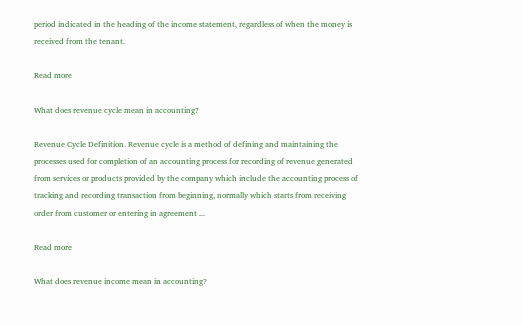period indicated in the heading of the income statement, regardless of when the money is received from the tenant.

Read more

What does revenue cycle mean in accounting?

Revenue Cycle Definition. Revenue cycle is a method of defining and maintaining the processes used for completion of an accounting process for recording of revenue generated from services or products provided by the company which include the accounting process of tracking and recording transaction from beginning, normally which starts from receiving order from customer or entering in agreement ...

Read more

What does revenue income mean in accounting?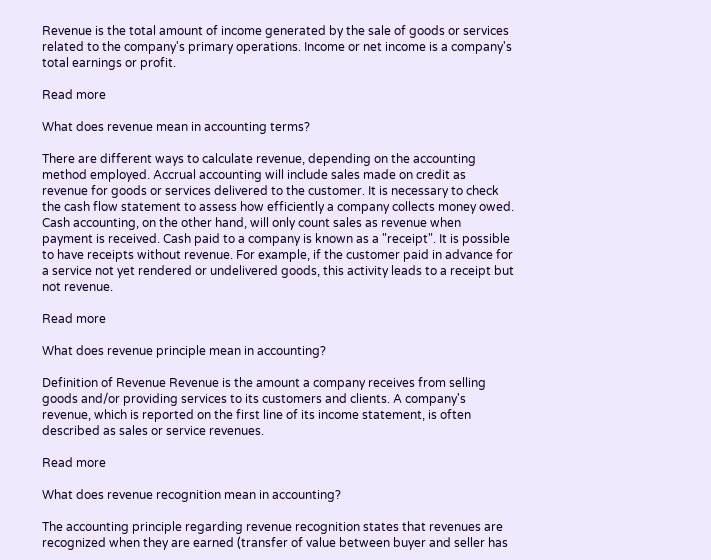Revenue is the total amount of income generated by the sale of goods or services related to the company's primary operations. Income or net income is a company's total earnings or profit.

Read more

What does revenue mean in accounting terms?

There are different ways to calculate revenue, depending on the accounting method employed. Accrual accounting will include sales made on credit as revenue for goods or services delivered to the customer. It is necessary to check the cash flow statement to assess how efficiently a company collects money owed. Cash accounting, on the other hand, will only count sales as revenue when payment is received. Cash paid to a company is known as a "receipt". It is possible to have receipts without revenue. For example, if the customer paid in advance for a service not yet rendered or undelivered goods, this activity leads to a receipt but not revenue.

Read more

What does revenue principle mean in accounting?

Definition of Revenue Revenue is the amount a company receives from selling goods and/or providing services to its customers and clients. A company's revenue, which is reported on the first line of its income statement, is often described as sales or service revenues.

Read more

What does revenue recognition mean in accounting?

The accounting principle regarding revenue recognition states that revenues are recognized when they are earned (transfer of value between buyer and seller has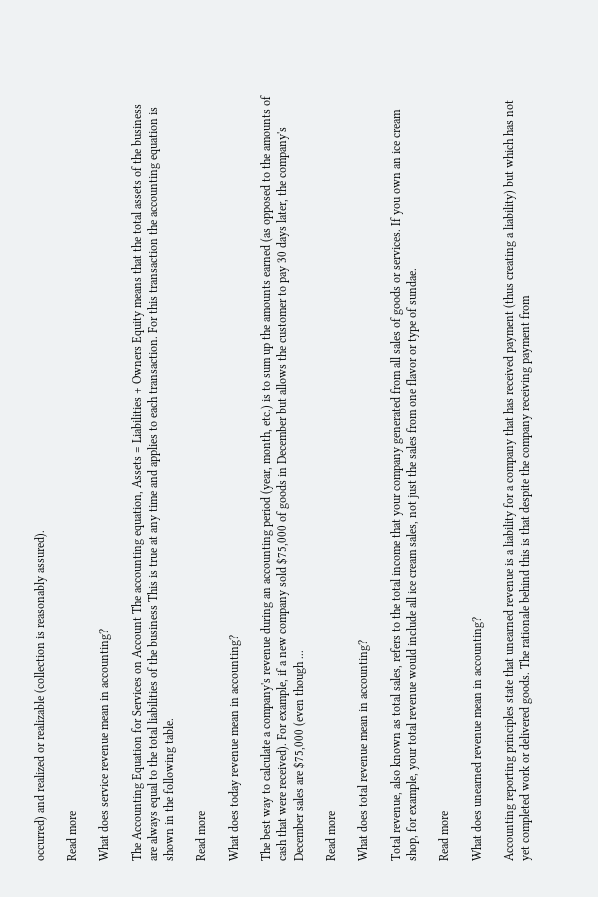occurred) and realized or realizable (collection is reasonably assured).

Read more

What does service revenue mean in accounting?

The Accounting Equation for Services on Account The accounting equation, Assets = Liabilities + Owners Equity means that the total assets of the business are always equal to the total liabilities of the business This is true at any time and applies to each transaction. For this transaction the accounting equation is shown in the following table.

Read more

What does today revenue mean in accounting?

The best way to calculate a company's revenue during an accounting period (year, month, etc.) is to sum up the amounts earned (as opposed to the amounts of cash that were received). For example, if a new company sold $75,000 of goods in December but allows the customer to pay 30 days later, the company's December sales are $75,000 (even though ...

Read more

What does total revenue mean in accounting?

Total revenue, also known as total sales, refers to the total income that your company generated from all sales of goods or services. If you own an ice cream shop, for example, your total revenue would include all ice cream sales, not just the sales from one flavor or type of sundae.

Read more

What does unearned revenue mean in accounting?

Accounting reporting principles state that unearned revenue is a liability for a company that has received payment (thus creating a liability) but which has not yet completed work or delivered goods. The rationale behind this is that despite the company receiving payment from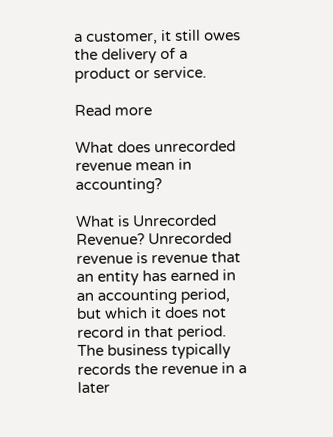a customer, it still owes the delivery of a product or service.

Read more

What does unrecorded revenue mean in accounting?

What is Unrecorded Revenue? Unrecorded revenue is revenue that an entity has earned in an accounting period, but which it does not record in that period. The business typically records the revenue in a later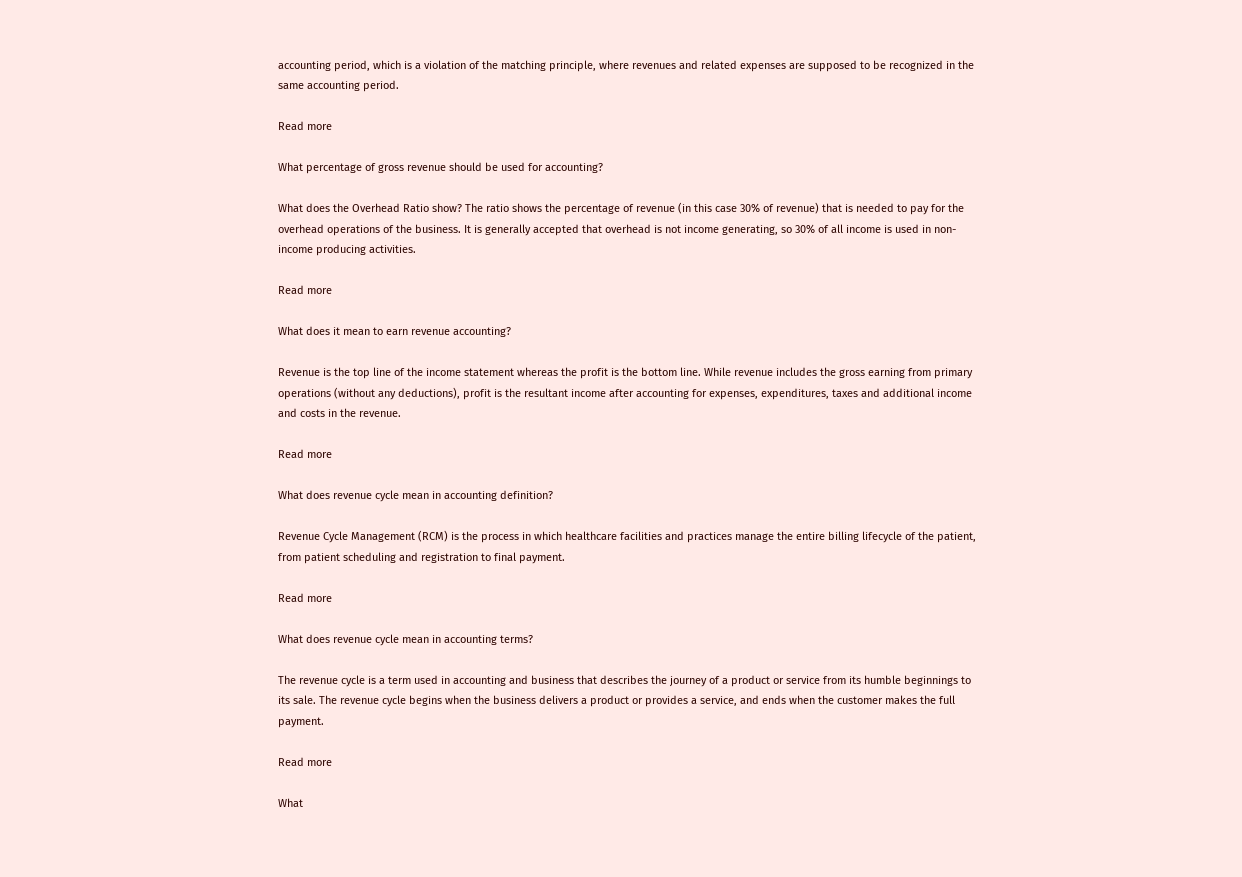accounting period, which is a violation of the matching principle, where revenues and related expenses are supposed to be recognized in the same accounting period.

Read more

What percentage of gross revenue should be used for accounting?

What does the Overhead Ratio show? The ratio shows the percentage of revenue (in this case 30% of revenue) that is needed to pay for the overhead operations of the business. It is generally accepted that overhead is not income generating, so 30% of all income is used in non-income producing activities.

Read more

What does it mean to earn revenue accounting?

Revenue is the top line of the income statement whereas the profit is the bottom line. While revenue includes the gross earning from primary operations (without any deductions), profit is the resultant income after accounting for expenses, expenditures, taxes and additional income and costs in the revenue.

Read more

What does revenue cycle mean in accounting definition?

Revenue Cycle Management (RCM) is the process in which healthcare facilities and practices manage the entire billing lifecycle of the patient, from patient scheduling and registration to final payment.

Read more

What does revenue cycle mean in accounting terms?

The revenue cycle is a term used in accounting and business that describes the journey of a product or service from its humble beginnings to its sale. The revenue cycle begins when the business delivers a product or provides a service, and ends when the customer makes the full payment.

Read more

What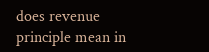does revenue principle mean in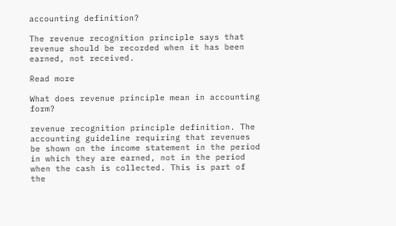accounting definition?

The revenue recognition principle says that revenue should be recorded when it has been earned, not received.

Read more

What does revenue principle mean in accounting form?

revenue recognition principle definition. The accounting guideline requiring that revenues be shown on the income statement in the period in which they are earned, not in the period when the cash is collected. This is part of the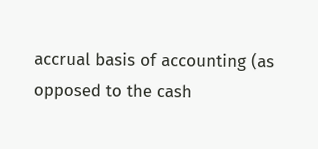accrual basis of accounting (as opposed to the cash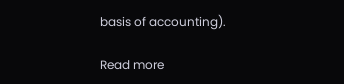basis of accounting).

Read more